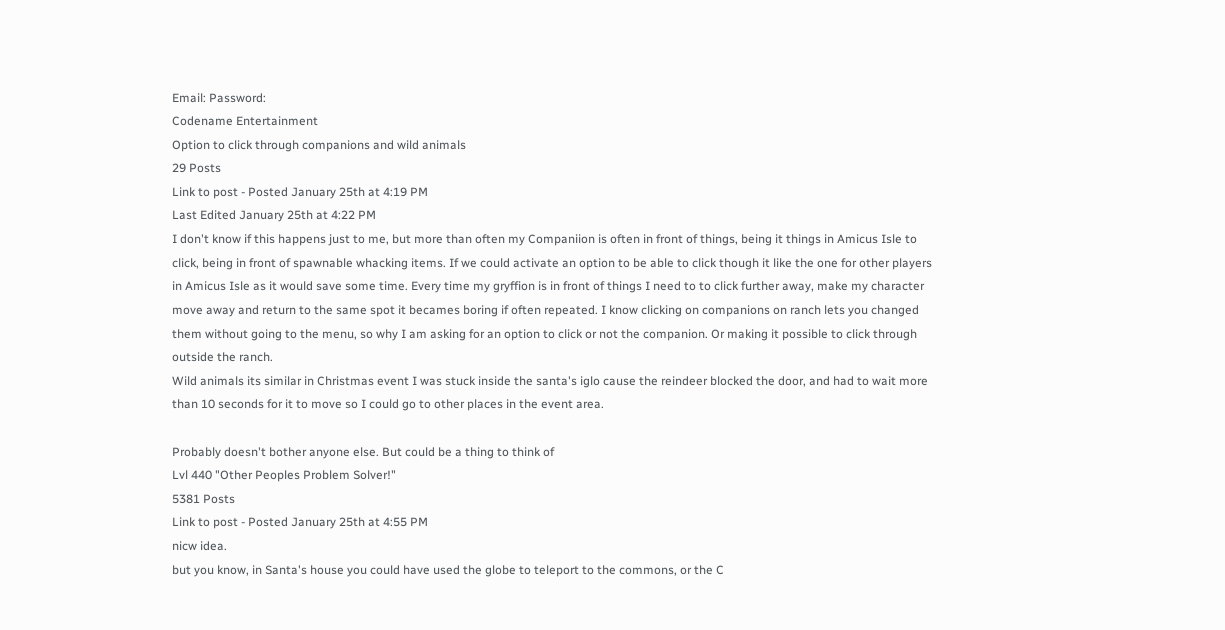Email: Password:
Codename Entertainment
Option to click through companions and wild animals
29 Posts
Link to post - Posted January 25th at 4:19 PM
Last Edited January 25th at 4:22 PM
I don't know if this happens just to me, but more than often my Companiion is often in front of things, being it things in Amicus Isle to click, being in front of spawnable whacking items. If we could activate an option to be able to click though it like the one for other players in Amicus Isle as it would save some time. Every time my gryffion is in front of things I need to to click further away, make my character move away and return to the same spot it becames boring if often repeated. I know clicking on companions on ranch lets you changed them without going to the menu, so why I am asking for an option to click or not the companion. Or making it possible to click through outside the ranch.
Wild animals its similar in Christmas event I was stuck inside the santa's iglo cause the reindeer blocked the door, and had to wait more than 10 seconds for it to move so I could go to other places in the event area.

Probably doesn't bother anyone else. But could be a thing to think of
Lvl 440 "Other Peoples Problem Solver!"
5381 Posts
Link to post - Posted January 25th at 4:55 PM
nicw idea.
but you know, in Santa's house you could have used the globe to teleport to the commons, or the C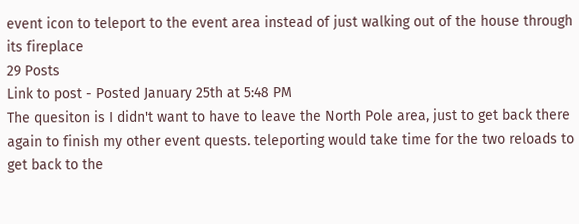event icon to teleport to the event area instead of just walking out of the house through its fireplace
29 Posts
Link to post - Posted January 25th at 5:48 PM
The quesiton is I didn't want to have to leave the North Pole area, just to get back there again to finish my other event quests. teleporting would take time for the two reloads to get back to the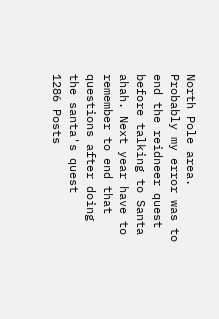North Pole area. Probably my error was to end the reidneer quest before talking to Santa ahah. Next year have to remember to end that questions after doing the santa's quest
1286 Posts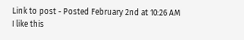Link to post - Posted February 2nd at 10:26 AM
I like this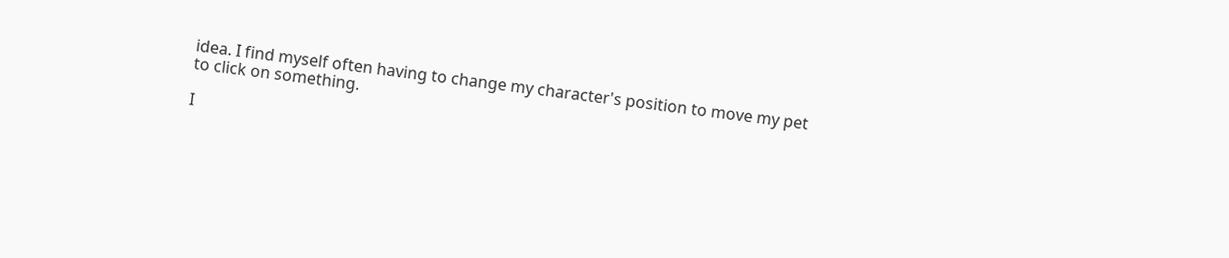idea. I find myself often having to change my character's position to move my pet to click on something.

I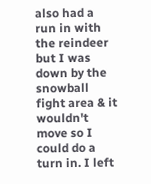also had a run in with the reindeer but I was down by the snowball fight area & it wouldn't move so I could do a turn in. I left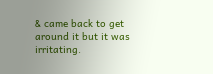& came back to get around it but it was irritating.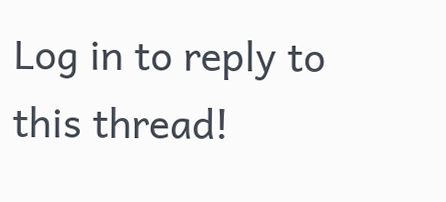Log in to reply to this thread!